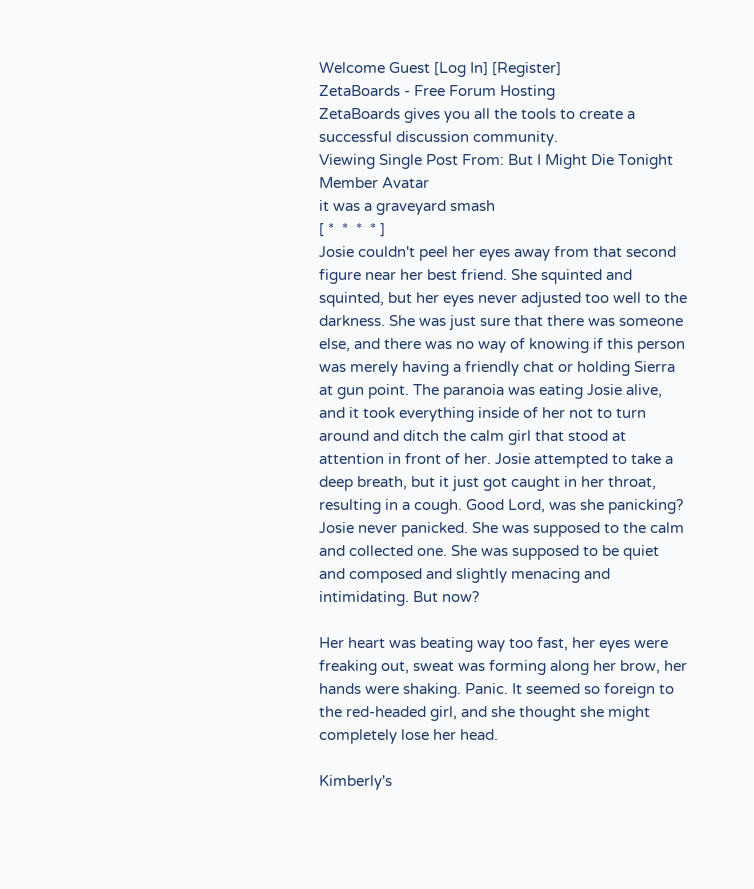Welcome Guest [Log In] [Register]
ZetaBoards - Free Forum Hosting
ZetaBoards gives you all the tools to create a successful discussion community.
Viewing Single Post From: But I Might Die Tonight
Member Avatar
it was a graveyard smash
[ *  *  *  * ]
Josie couldn't peel her eyes away from that second figure near her best friend. She squinted and squinted, but her eyes never adjusted too well to the darkness. She was just sure that there was someone else, and there was no way of knowing if this person was merely having a friendly chat or holding Sierra at gun point. The paranoia was eating Josie alive, and it took everything inside of her not to turn around and ditch the calm girl that stood at attention in front of her. Josie attempted to take a deep breath, but it just got caught in her throat, resulting in a cough. Good Lord, was she panicking? Josie never panicked. She was supposed to the calm and collected one. She was supposed to be quiet and composed and slightly menacing and intimidating. But now?

Her heart was beating way too fast, her eyes were freaking out, sweat was forming along her brow, her hands were shaking. Panic. It seemed so foreign to the red-headed girl, and she thought she might completely lose her head.

Kimberly's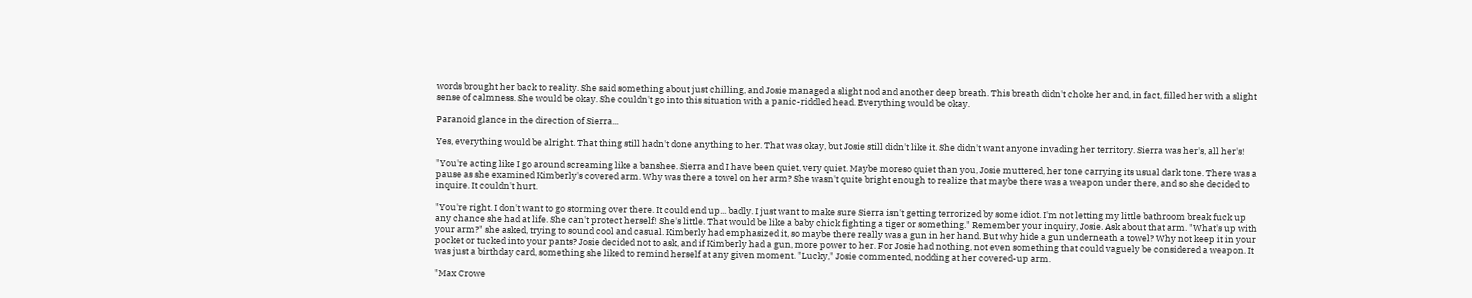words brought her back to reality. She said something about just chilling, and Josie managed a slight nod and another deep breath. This breath didn't choke her and, in fact, filled her with a slight sense of calmness. She would be okay. She couldn't go into this situation with a panic-riddled head. Everything would be okay.

Paranoid glance in the direction of Sierra...

Yes, everything would be alright. That thing still hadn't done anything to her. That was okay, but Josie still didn't like it. She didn't want anyone invading her territory. Sierra was her's, all her's!

"You're acting like I go around screaming like a banshee. Sierra and I have been quiet, very quiet. Maybe moreso quiet than you, Josie muttered, her tone carrying its usual dark tone. There was a pause as she examined Kimberly's covered arm. Why was there a towel on her arm? She wasn't quite bright enough to realize that maybe there was a weapon under there, and so she decided to inquire. It couldn't hurt.

"You're right. I don't want to go storming over there. It could end up... badly. I just want to make sure Sierra isn't getting terrorized by some idiot. I'm not letting my little bathroom break fuck up any chance she had at life. She can't protect herself! She's little. That would be like a baby chick fighting a tiger or something." Remember your inquiry, Josie. Ask about that arm. "What's up with your arm?" she asked, trying to sound cool and casual. Kimberly had emphasized it, so maybe there really was a gun in her hand. But why hide a gun underneath a towel? Why not keep it in your pocket or tucked into your pants? Josie decided not to ask, and if Kimberly had a gun, more power to her. For Josie had nothing, not even something that could vaguely be considered a weapon. It was just a birthday card, something she liked to remind herself at any given moment. "Lucky," Josie commented, nodding at her covered-up arm.

"Max Crowe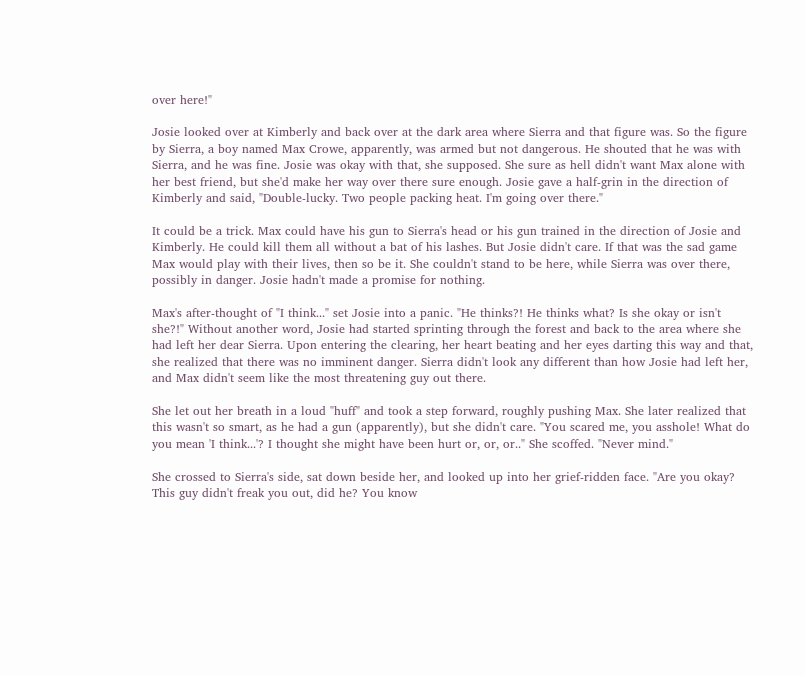over here!"

Josie looked over at Kimberly and back over at the dark area where Sierra and that figure was. So the figure by Sierra, a boy named Max Crowe, apparently, was armed but not dangerous. He shouted that he was with Sierra, and he was fine. Josie was okay with that, she supposed. She sure as hell didn't want Max alone with her best friend, but she'd make her way over there sure enough. Josie gave a half-grin in the direction of Kimberly and said, "Double-lucky. Two people packing heat. I'm going over there."

It could be a trick. Max could have his gun to Sierra's head or his gun trained in the direction of Josie and Kimberly. He could kill them all without a bat of his lashes. But Josie didn't care. If that was the sad game Max would play with their lives, then so be it. She couldn't stand to be here, while Sierra was over there, possibly in danger. Josie hadn't made a promise for nothing.

Max's after-thought of "I think..." set Josie into a panic. "He thinks?! He thinks what? Is she okay or isn't she?!" Without another word, Josie had started sprinting through the forest and back to the area where she had left her dear Sierra. Upon entering the clearing, her heart beating and her eyes darting this way and that, she realized that there was no imminent danger. Sierra didn't look any different than how Josie had left her, and Max didn't seem like the most threatening guy out there.

She let out her breath in a loud "huff" and took a step forward, roughly pushing Max. She later realized that this wasn't so smart, as he had a gun (apparently), but she didn't care. "You scared me, you asshole! What do you mean 'I think...'? I thought she might have been hurt or, or, or.." She scoffed. "Never mind."

She crossed to Sierra's side, sat down beside her, and looked up into her grief-ridden face. "Are you okay? This guy didn't freak you out, did he? You know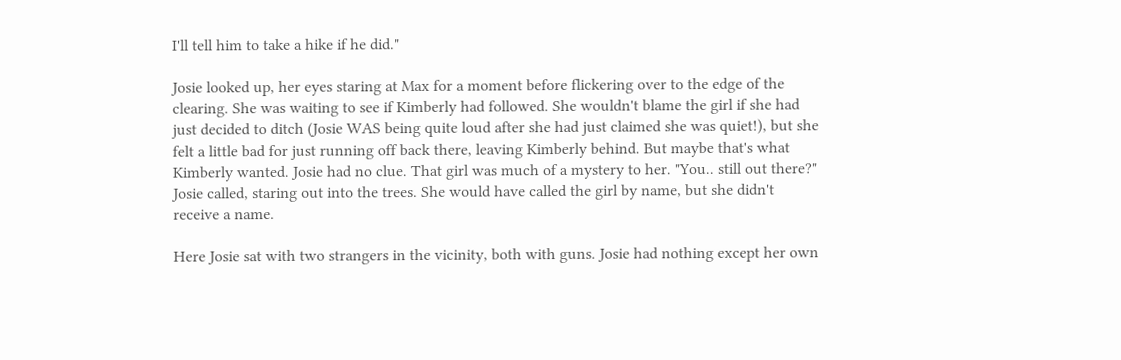I'll tell him to take a hike if he did."

Josie looked up, her eyes staring at Max for a moment before flickering over to the edge of the clearing. She was waiting to see if Kimberly had followed. She wouldn't blame the girl if she had just decided to ditch (Josie WAS being quite loud after she had just claimed she was quiet!), but she felt a little bad for just running off back there, leaving Kimberly behind. But maybe that's what Kimberly wanted. Josie had no clue. That girl was much of a mystery to her. "You.. still out there?" Josie called, staring out into the trees. She would have called the girl by name, but she didn't receive a name.

Here Josie sat with two strangers in the vicinity, both with guns. Josie had nothing except her own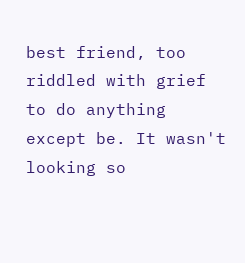best friend, too riddled with grief to do anything except be. It wasn't looking so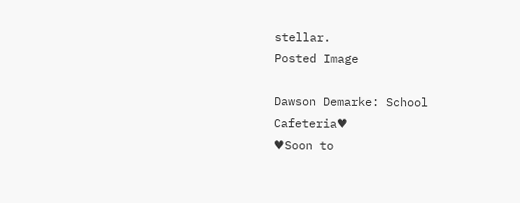stellar.
Posted Image

Dawson Demarke: School Cafeteria♥
♥Soon to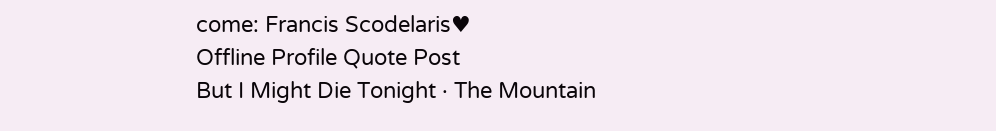come: Francis Scodelaris♥
Offline Profile Quote Post
But I Might Die Tonight · The Mountain